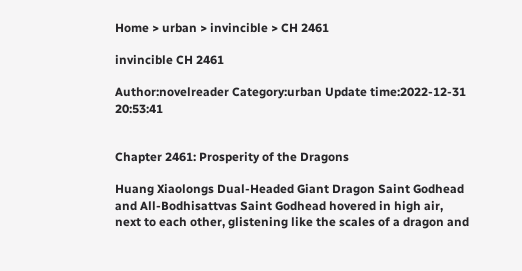Home > urban > invincible > CH 2461

invincible CH 2461

Author:novelreader Category:urban Update time:2022-12-31 20:53:41


Chapter 2461: Prosperity of the Dragons

Huang Xiaolongs Dual-Headed Giant Dragon Saint Godhead and All-Bodhisattvas Saint Godhead hovered in high air, next to each other, glistening like the scales of a dragon and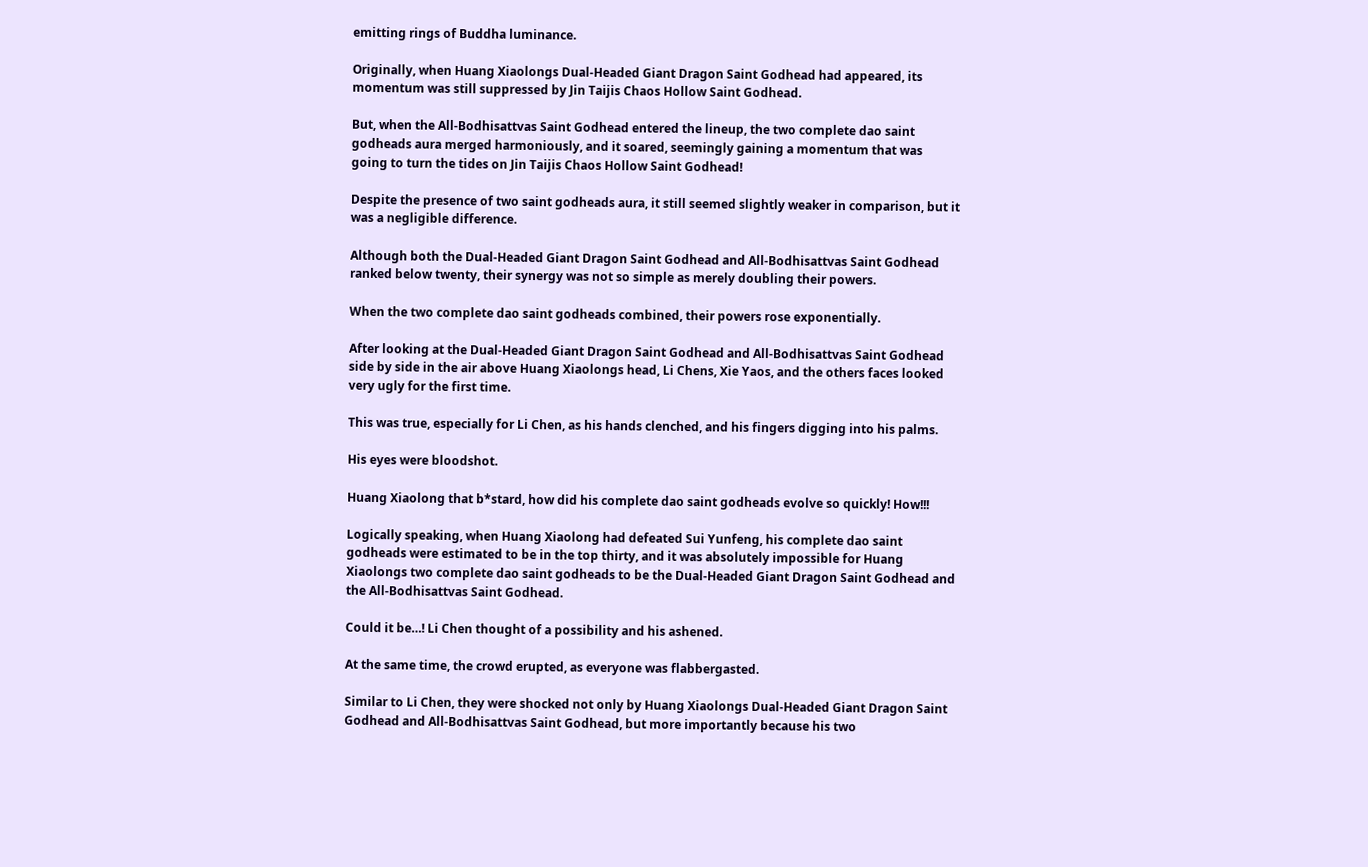emitting rings of Buddha luminance.

Originally, when Huang Xiaolongs Dual-Headed Giant Dragon Saint Godhead had appeared, its momentum was still suppressed by Jin Taijis Chaos Hollow Saint Godhead.

But, when the All-Bodhisattvas Saint Godhead entered the lineup, the two complete dao saint godheads aura merged harmoniously, and it soared, seemingly gaining a momentum that was going to turn the tides on Jin Taijis Chaos Hollow Saint Godhead!

Despite the presence of two saint godheads aura, it still seemed slightly weaker in comparison, but it was a negligible difference.

Although both the Dual-Headed Giant Dragon Saint Godhead and All-Bodhisattvas Saint Godhead ranked below twenty, their synergy was not so simple as merely doubling their powers.

When the two complete dao saint godheads combined, their powers rose exponentially.

After looking at the Dual-Headed Giant Dragon Saint Godhead and All-Bodhisattvas Saint Godhead side by side in the air above Huang Xiaolongs head, Li Chens, Xie Yaos, and the others faces looked very ugly for the first time.

This was true, especially for Li Chen, as his hands clenched, and his fingers digging into his palms.

His eyes were bloodshot.

Huang Xiaolong that b*stard, how did his complete dao saint godheads evolve so quickly! How!!!

Logically speaking, when Huang Xiaolong had defeated Sui Yunfeng, his complete dao saint godheads were estimated to be in the top thirty, and it was absolutely impossible for Huang Xiaolongs two complete dao saint godheads to be the Dual-Headed Giant Dragon Saint Godhead and the All-Bodhisattvas Saint Godhead.

Could it be…! Li Chen thought of a possibility and his ashened.

At the same time, the crowd erupted, as everyone was flabbergasted.

Similar to Li Chen, they were shocked not only by Huang Xiaolongs Dual-Headed Giant Dragon Saint Godhead and All-Bodhisattvas Saint Godhead, but more importantly because his two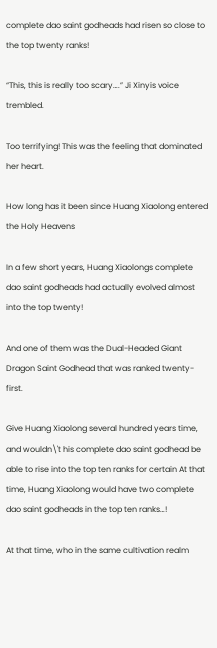complete dao saint godheads had risen so close to the top twenty ranks!

“This, this is really too scary….” Ji Xinyis voice trembled.

Too terrifying! This was the feeling that dominated her heart.

How long has it been since Huang Xiaolong entered the Holy Heavens

In a few short years, Huang Xiaolongs complete dao saint godheads had actually evolved almost into the top twenty!

And one of them was the Dual-Headed Giant Dragon Saint Godhead that was ranked twenty-first.

Give Huang Xiaolong several hundred years time, and wouldn\'t his complete dao saint godhead be able to rise into the top ten ranks for certain At that time, Huang Xiaolong would have two complete dao saint godheads in the top ten ranks…!

At that time, who in the same cultivation realm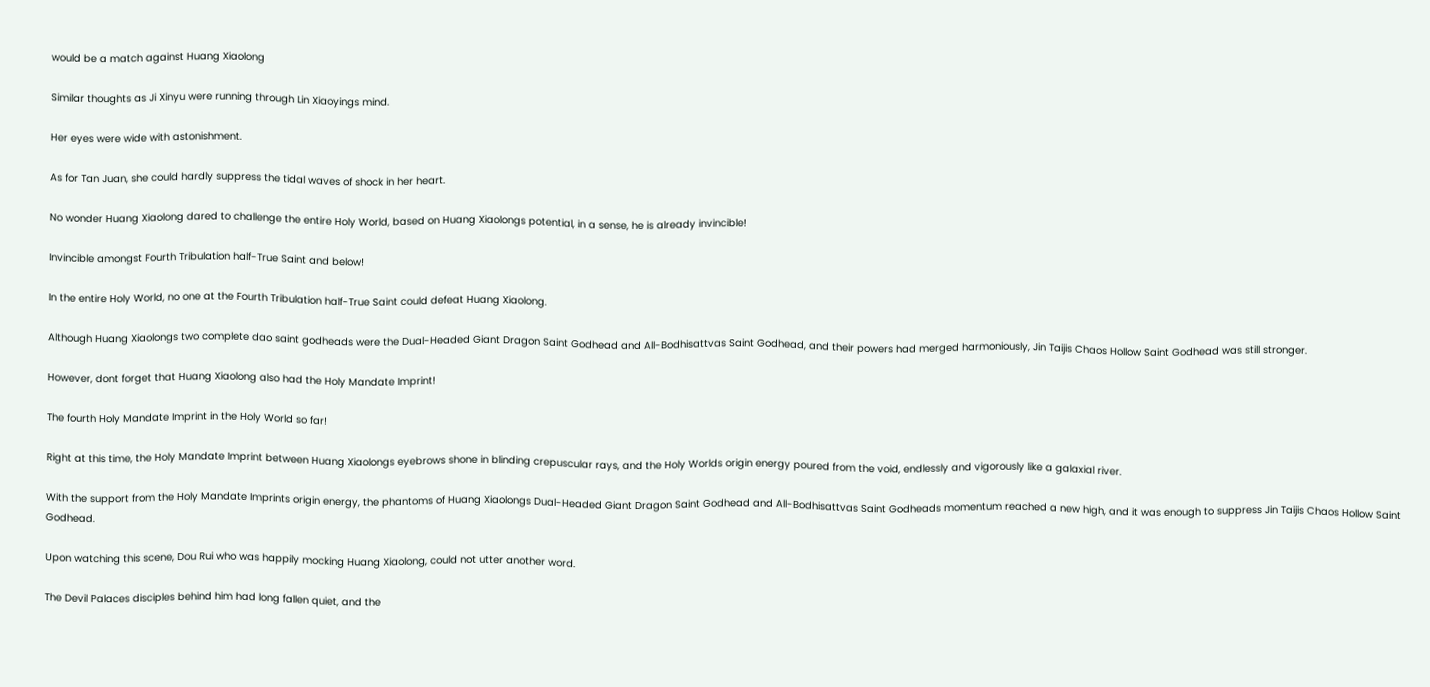would be a match against Huang Xiaolong

Similar thoughts as Ji Xinyu were running through Lin Xiaoyings mind.

Her eyes were wide with astonishment.

As for Tan Juan, she could hardly suppress the tidal waves of shock in her heart.

No wonder Huang Xiaolong dared to challenge the entire Holy World, based on Huang Xiaolongs potential, in a sense, he is already invincible!

Invincible amongst Fourth Tribulation half-True Saint and below!

In the entire Holy World, no one at the Fourth Tribulation half-True Saint could defeat Huang Xiaolong.

Although Huang Xiaolongs two complete dao saint godheads were the Dual-Headed Giant Dragon Saint Godhead and All-Bodhisattvas Saint Godhead, and their powers had merged harmoniously, Jin Taijis Chaos Hollow Saint Godhead was still stronger.

However, dont forget that Huang Xiaolong also had the Holy Mandate Imprint!

The fourth Holy Mandate Imprint in the Holy World so far!

Right at this time, the Holy Mandate Imprint between Huang Xiaolongs eyebrows shone in blinding crepuscular rays, and the Holy Worlds origin energy poured from the void, endlessly and vigorously like a galaxial river.

With the support from the Holy Mandate Imprints origin energy, the phantoms of Huang Xiaolongs Dual-Headed Giant Dragon Saint Godhead and All-Bodhisattvas Saint Godheads momentum reached a new high, and it was enough to suppress Jin Taijis Chaos Hollow Saint Godhead.

Upon watching this scene, Dou Rui who was happily mocking Huang Xiaolong, could not utter another word.

The Devil Palaces disciples behind him had long fallen quiet, and the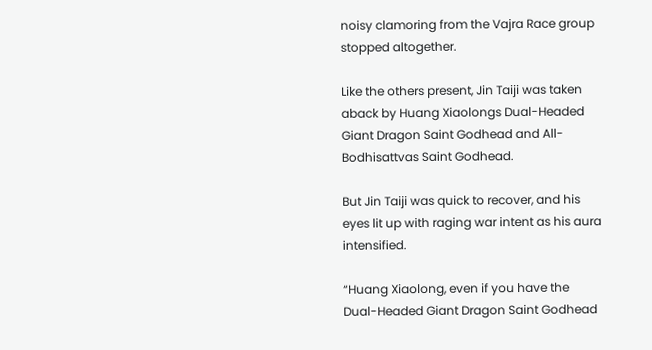noisy clamoring from the Vajra Race group stopped altogether.

Like the others present, Jin Taiji was taken aback by Huang Xiaolongs Dual-Headed Giant Dragon Saint Godhead and All-Bodhisattvas Saint Godhead.

But Jin Taiji was quick to recover, and his eyes lit up with raging war intent as his aura intensified.

“Huang Xiaolong, even if you have the Dual-Headed Giant Dragon Saint Godhead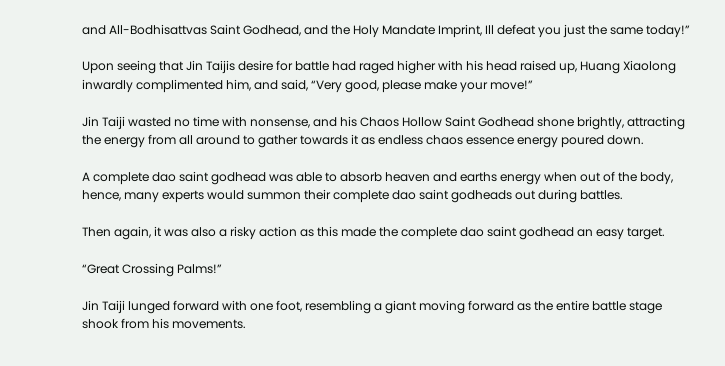and All-Bodhisattvas Saint Godhead, and the Holy Mandate Imprint, Ill defeat you just the same today!”

Upon seeing that Jin Taijis desire for battle had raged higher with his head raised up, Huang Xiaolong inwardly complimented him, and said, “Very good, please make your move!”

Jin Taiji wasted no time with nonsense, and his Chaos Hollow Saint Godhead shone brightly, attracting the energy from all around to gather towards it as endless chaos essence energy poured down.

A complete dao saint godhead was able to absorb heaven and earths energy when out of the body, hence, many experts would summon their complete dao saint godheads out during battles.

Then again, it was also a risky action as this made the complete dao saint godhead an easy target.

“Great Crossing Palms!”

Jin Taiji lunged forward with one foot, resembling a giant moving forward as the entire battle stage shook from his movements.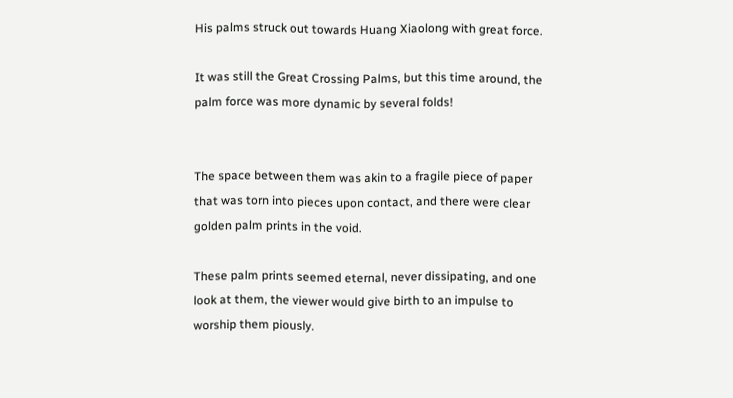His palms struck out towards Huang Xiaolong with great force.

It was still the Great Crossing Palms, but this time around, the palm force was more dynamic by several folds!


The space between them was akin to a fragile piece of paper that was torn into pieces upon contact, and there were clear golden palm prints in the void.

These palm prints seemed eternal, never dissipating, and one look at them, the viewer would give birth to an impulse to worship them piously.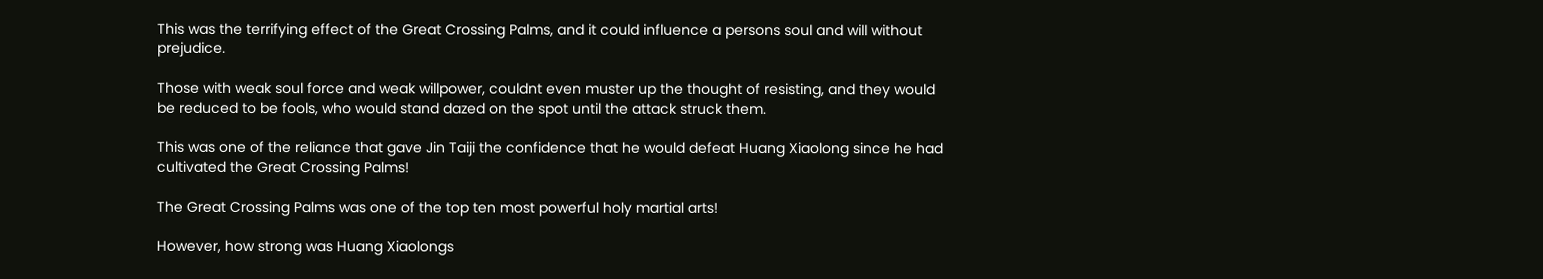This was the terrifying effect of the Great Crossing Palms, and it could influence a persons soul and will without prejudice.

Those with weak soul force and weak willpower, couldnt even muster up the thought of resisting, and they would be reduced to be fools, who would stand dazed on the spot until the attack struck them.

This was one of the reliance that gave Jin Taiji the confidence that he would defeat Huang Xiaolong since he had cultivated the Great Crossing Palms!

The Great Crossing Palms was one of the top ten most powerful holy martial arts!

However, how strong was Huang Xiaolongs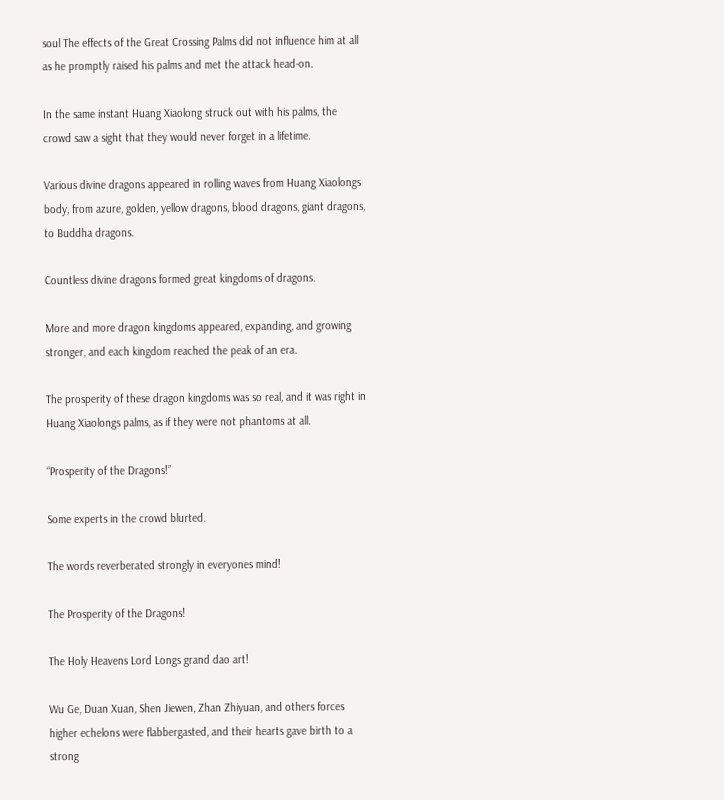soul The effects of the Great Crossing Palms did not influence him at all as he promptly raised his palms and met the attack head-on.

In the same instant Huang Xiaolong struck out with his palms, the crowd saw a sight that they would never forget in a lifetime.

Various divine dragons appeared in rolling waves from Huang Xiaolongs body, from azure, golden, yellow dragons, blood dragons, giant dragons, to Buddha dragons.

Countless divine dragons formed great kingdoms of dragons.

More and more dragon kingdoms appeared, expanding, and growing stronger, and each kingdom reached the peak of an era.

The prosperity of these dragon kingdoms was so real, and it was right in Huang Xiaolongs palms, as if they were not phantoms at all.

“Prosperity of the Dragons!”

Some experts in the crowd blurted.

The words reverberated strongly in everyones mind!

The Prosperity of the Dragons!

The Holy Heavens Lord Longs grand dao art!

Wu Ge, Duan Xuan, Shen Jiewen, Zhan Zhiyuan, and others forces higher echelons were flabbergasted, and their hearts gave birth to a strong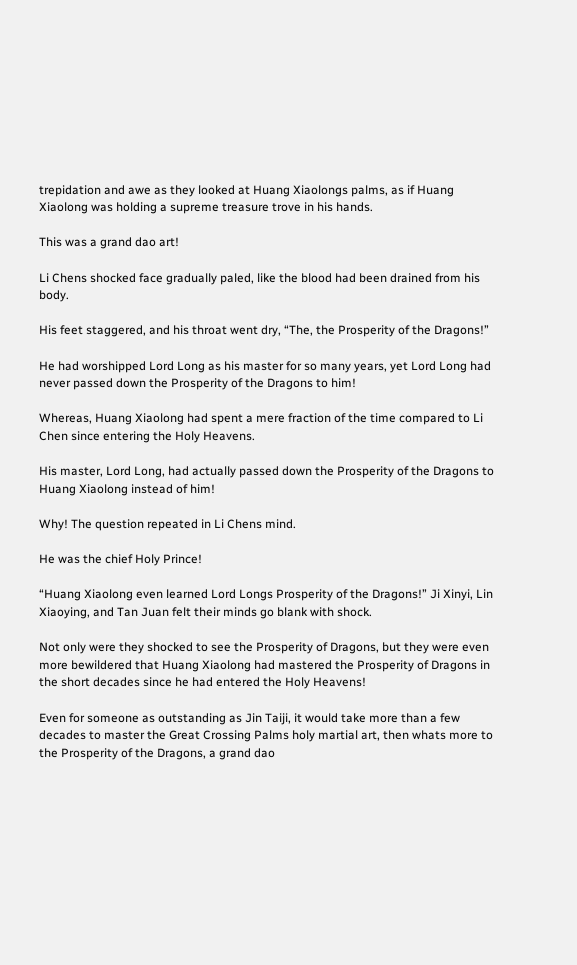trepidation and awe as they looked at Huang Xiaolongs palms, as if Huang Xiaolong was holding a supreme treasure trove in his hands.

This was a grand dao art!

Li Chens shocked face gradually paled, like the blood had been drained from his body.

His feet staggered, and his throat went dry, “The, the Prosperity of the Dragons!”

He had worshipped Lord Long as his master for so many years, yet Lord Long had never passed down the Prosperity of the Dragons to him!

Whereas, Huang Xiaolong had spent a mere fraction of the time compared to Li Chen since entering the Holy Heavens.

His master, Lord Long, had actually passed down the Prosperity of the Dragons to Huang Xiaolong instead of him!

Why! The question repeated in Li Chens mind.

He was the chief Holy Prince!

“Huang Xiaolong even learned Lord Longs Prosperity of the Dragons!” Ji Xinyi, Lin Xiaoying, and Tan Juan felt their minds go blank with shock.

Not only were they shocked to see the Prosperity of Dragons, but they were even more bewildered that Huang Xiaolong had mastered the Prosperity of Dragons in the short decades since he had entered the Holy Heavens!

Even for someone as outstanding as Jin Taiji, it would take more than a few decades to master the Great Crossing Palms holy martial art, then whats more to the Prosperity of the Dragons, a grand dao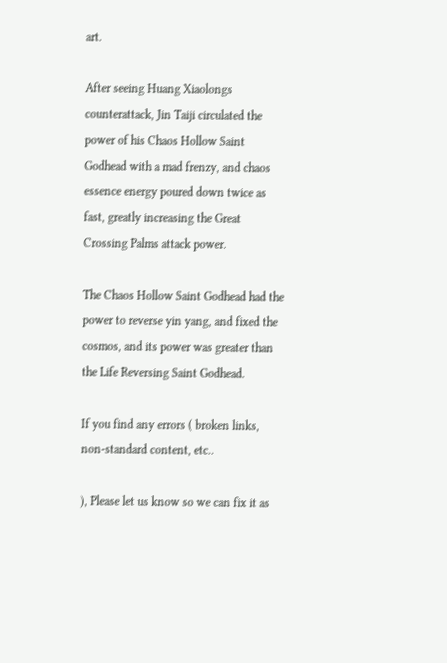art.

After seeing Huang Xiaolongs counterattack, Jin Taiji circulated the power of his Chaos Hollow Saint Godhead with a mad frenzy, and chaos essence energy poured down twice as fast, greatly increasing the Great Crossing Palms attack power.

The Chaos Hollow Saint Godhead had the power to reverse yin yang, and fixed the cosmos, and its power was greater than the Life Reversing Saint Godhead.

If you find any errors ( broken links, non-standard content, etc..

), Please let us know so we can fix it as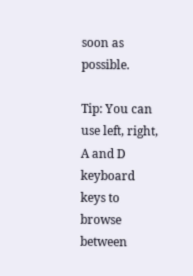soon as possible.

Tip: You can use left, right, A and D keyboard keys to browse between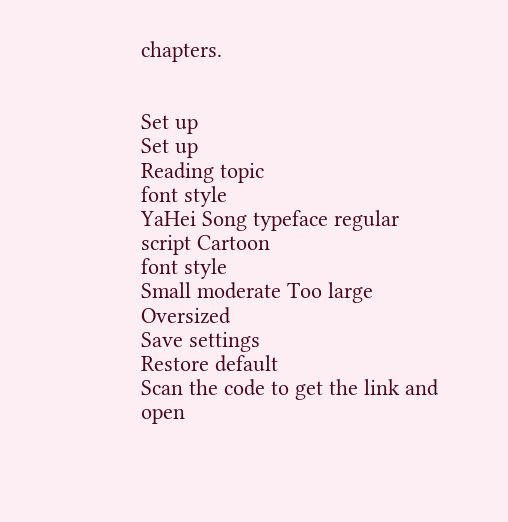chapters.


Set up
Set up
Reading topic
font style
YaHei Song typeface regular script Cartoon
font style
Small moderate Too large Oversized
Save settings
Restore default
Scan the code to get the link and open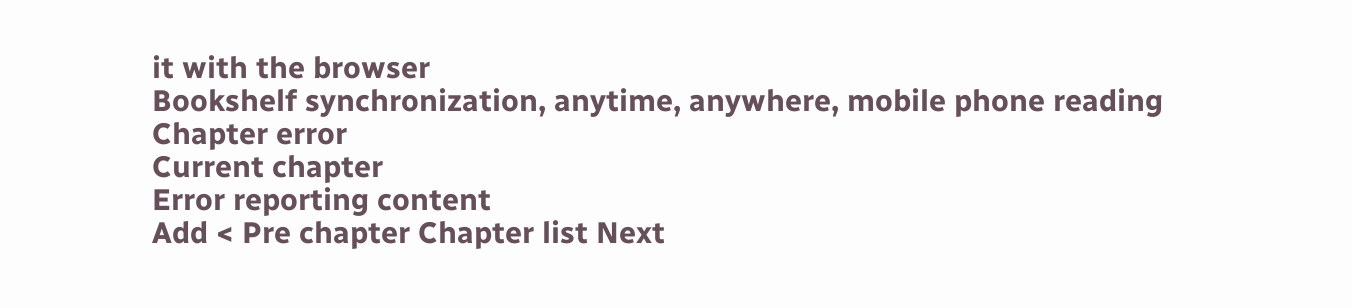it with the browser
Bookshelf synchronization, anytime, anywhere, mobile phone reading
Chapter error
Current chapter
Error reporting content
Add < Pre chapter Chapter list Next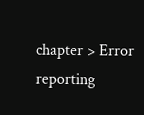chapter > Error reporting